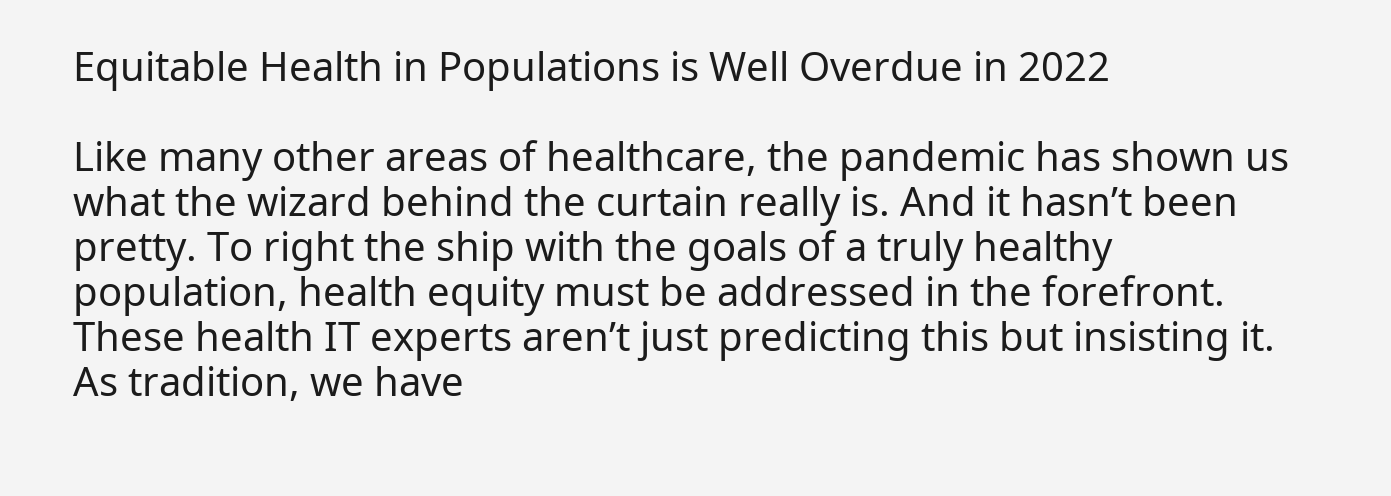Equitable Health in Populations is Well Overdue in 2022

Like many other areas of healthcare, the pandemic has shown us what the wizard behind the curtain really is. And it hasn’t been pretty. To right the ship with the goals of a truly healthy population, health equity must be addressed in the forefront. These health IT experts aren’t just predicting this but insisting it. As tradition, we have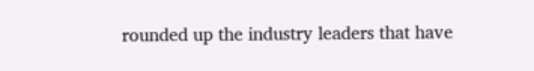rounded up the industry leaders that have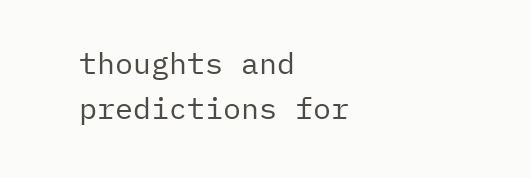thoughts and predictions for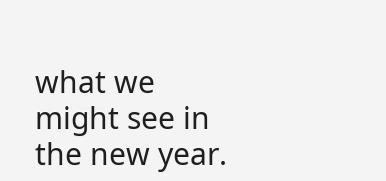what we might see in the new year.